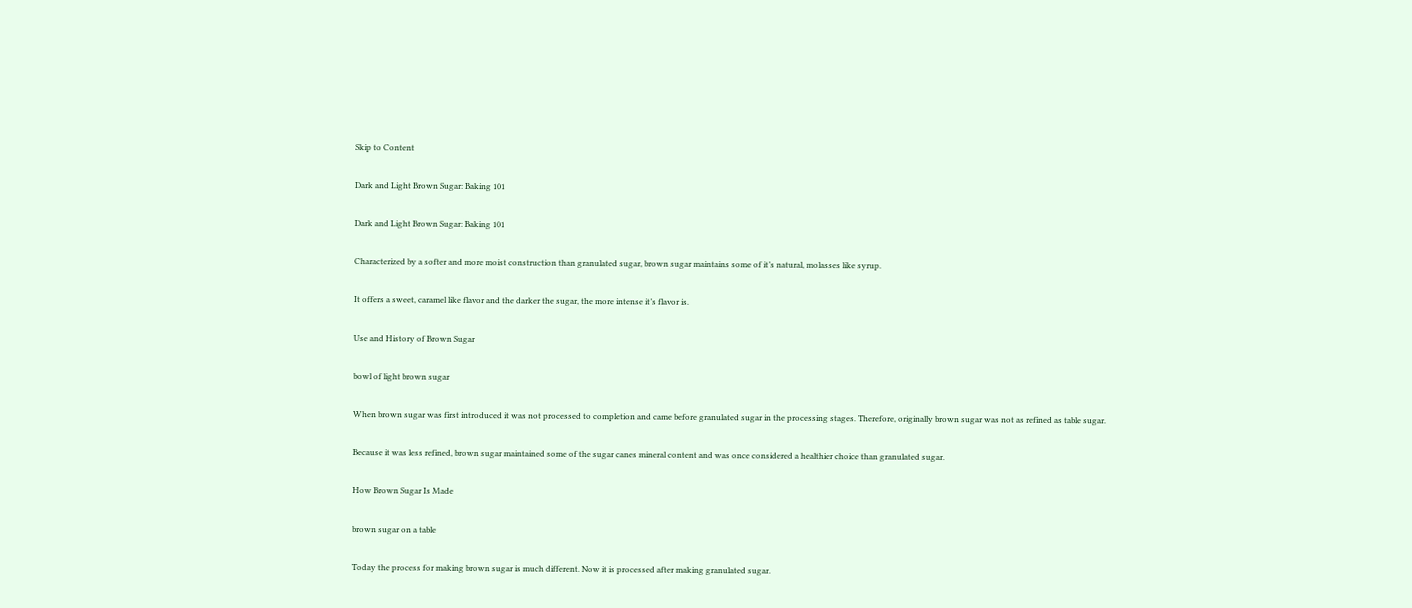Skip to Content

Dark and Light Brown Sugar: Baking 101

Dark and Light Brown Sugar: Baking 101

Characterized by a softer and more moist construction than granulated sugar, brown sugar maintains some of it’s natural, molasses like syrup.

It offers a sweet, caramel like flavor and the darker the sugar, the more intense it’s flavor is.

Use and History of Brown Sugar

bowl of light brown sugar

When brown sugar was first introduced it was not processed to completion and came before granulated sugar in the processing stages. Therefore, originally brown sugar was not as refined as table sugar.

Because it was less refined, brown sugar maintained some of the sugar canes mineral content and was once considered a healthier choice than granulated sugar.

How Brown Sugar Is Made

brown sugar on a table

Today the process for making brown sugar is much different. Now it is processed after making granulated sugar.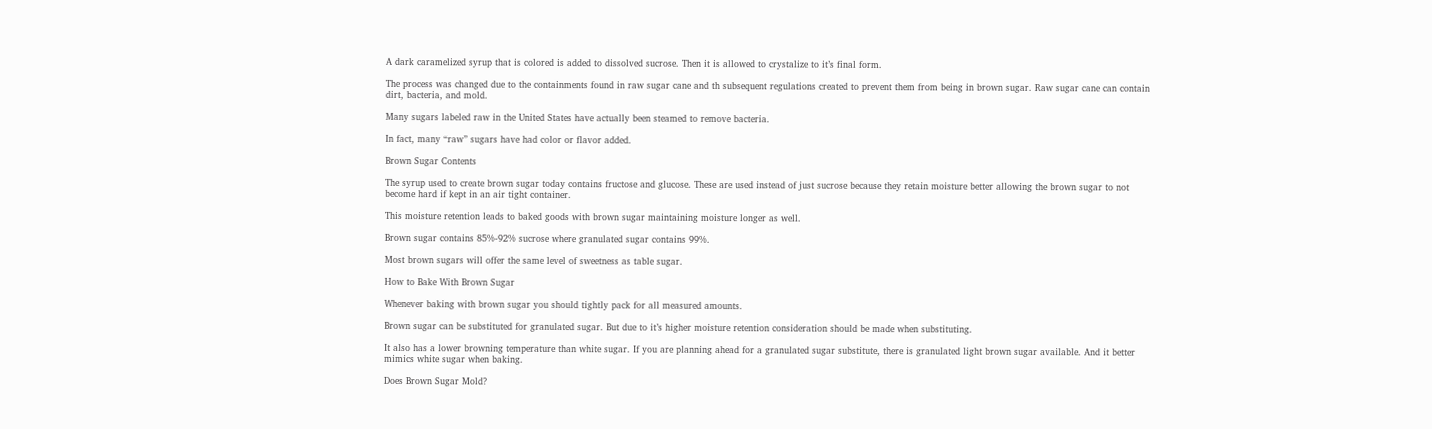A dark caramelized syrup that is colored is added to dissolved sucrose. Then it is allowed to crystalize to it’s final form.

The process was changed due to the containments found in raw sugar cane and th subsequent regulations created to prevent them from being in brown sugar. Raw sugar cane can contain dirt, bacteria, and mold.

Many sugars labeled raw in the United States have actually been steamed to remove bacteria.

In fact, many “raw” sugars have had color or flavor added.

Brown Sugar Contents

The syrup used to create brown sugar today contains fructose and glucose. These are used instead of just sucrose because they retain moisture better allowing the brown sugar to not become hard if kept in an air tight container.

This moisture retention leads to baked goods with brown sugar maintaining moisture longer as well.

Brown sugar contains 85%-92% sucrose where granulated sugar contains 99%.

Most brown sugars will offer the same level of sweetness as table sugar.

How to Bake With Brown Sugar

Whenever baking with brown sugar you should tightly pack for all measured amounts.

Brown sugar can be substituted for granulated sugar. But due to it’s higher moisture retention consideration should be made when substituting.

It also has a lower browning temperature than white sugar. If you are planning ahead for a granulated sugar substitute, there is granulated light brown sugar available. And it better mimics white sugar when baking.

Does Brown Sugar Mold?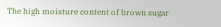The high moisture content of brown sugar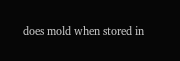does mold when stored in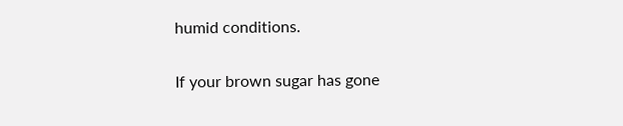humid conditions.

If your brown sugar has gone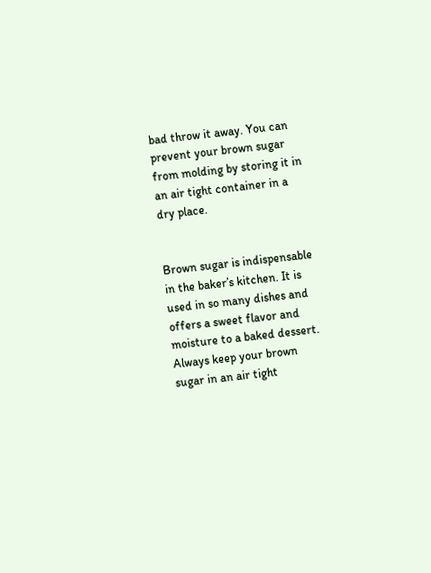bad throw it away. You can prevent your brown sugar from molding by storing it in an air tight container in a dry place.


Brown sugar is indispensable in the baker’s kitchen. It is used in so many dishes and offers a sweet flavor and moisture to a baked dessert. Always keep your brown sugar in an air tight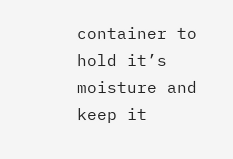container to hold it’s moisture and keep it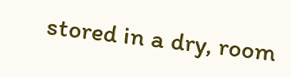stored in a dry, room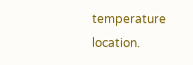temperature location.